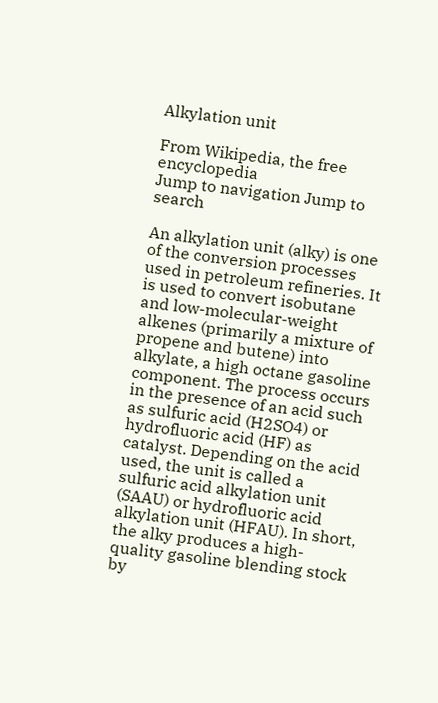Alkylation unit

From Wikipedia, the free encyclopedia
Jump to navigation Jump to search

An alkylation unit (alky) is one of the conversion processes used in petroleum refineries. It is used to convert isobutane and low-molecular-weight alkenes (primarily a mixture of propene and butene) into alkylate, a high octane gasoline component. The process occurs in the presence of an acid such as sulfuric acid (H2SO4) or hydrofluoric acid (HF) as catalyst. Depending on the acid used, the unit is called a sulfuric acid alkylation unit (SAAU) or hydrofluoric acid alkylation unit (HFAU). In short, the alky produces a high-quality gasoline blending stock by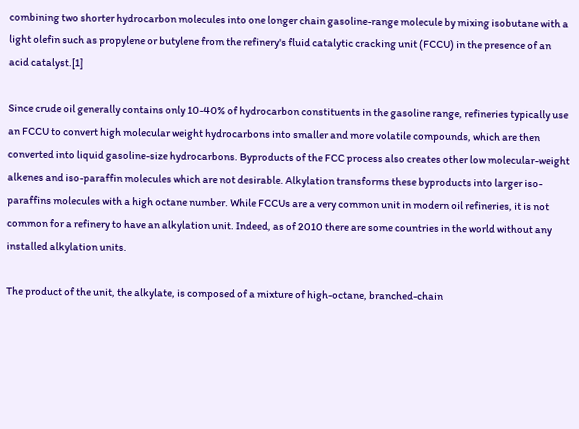combining two shorter hydrocarbon molecules into one longer chain gasoline-range molecule by mixing isobutane with a light olefin such as propylene or butylene from the refinery's fluid catalytic cracking unit (FCCU) in the presence of an acid catalyst.[1]

Since crude oil generally contains only 10-40% of hydrocarbon constituents in the gasoline range, refineries typically use an FCCU to convert high molecular weight hydrocarbons into smaller and more volatile compounds, which are then converted into liquid gasoline-size hydrocarbons. Byproducts of the FCC process also creates other low molecular-weight alkenes and iso-paraffin molecules which are not desirable. Alkylation transforms these byproducts into larger iso-paraffins molecules with a high octane number. While FCCUs are a very common unit in modern oil refineries, it is not common for a refinery to have an alkylation unit. Indeed, as of 2010 there are some countries in the world without any installed alkylation units.

The product of the unit, the alkylate, is composed of a mixture of high-octane, branched-chain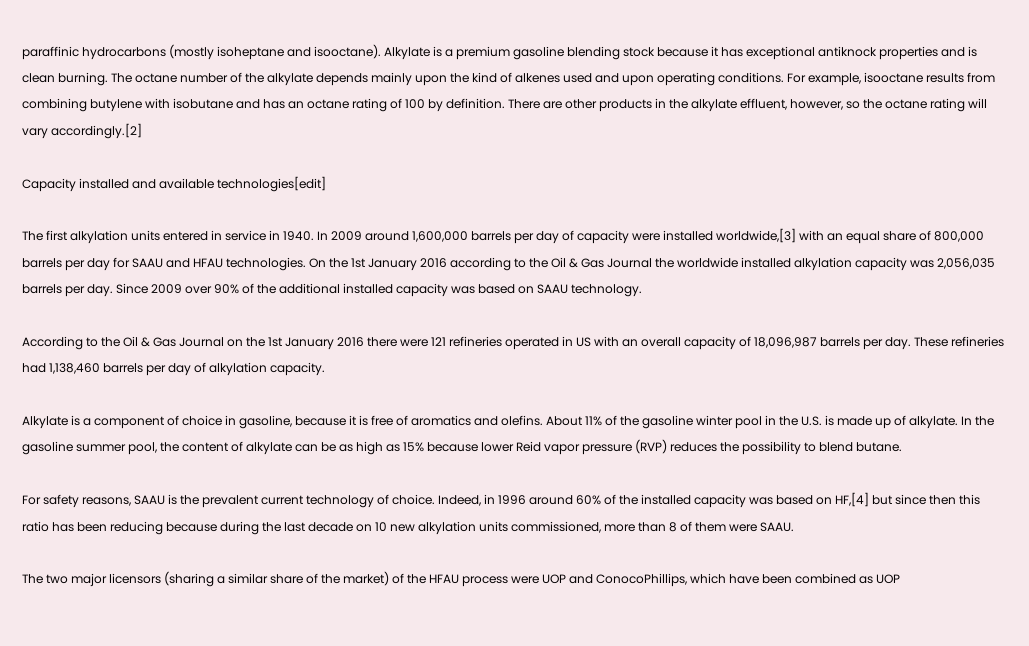paraffinic hydrocarbons (mostly isoheptane and isooctane). Alkylate is a premium gasoline blending stock because it has exceptional antiknock properties and is clean burning. The octane number of the alkylate depends mainly upon the kind of alkenes used and upon operating conditions. For example, isooctane results from combining butylene with isobutane and has an octane rating of 100 by definition. There are other products in the alkylate effluent, however, so the octane rating will vary accordingly.[2]

Capacity installed and available technologies[edit]

The first alkylation units entered in service in 1940. In 2009 around 1,600,000 barrels per day of capacity were installed worldwide,[3] with an equal share of 800,000 barrels per day for SAAU and HFAU technologies. On the 1st January 2016 according to the Oil & Gas Journal the worldwide installed alkylation capacity was 2,056,035 barrels per day. Since 2009 over 90% of the additional installed capacity was based on SAAU technology.

According to the Oil & Gas Journal on the 1st January 2016 there were 121 refineries operated in US with an overall capacity of 18,096,987 barrels per day. These refineries had 1,138,460 barrels per day of alkylation capacity.

Alkylate is a component of choice in gasoline, because it is free of aromatics and olefins. About 11% of the gasoline winter pool in the U.S. is made up of alkylate. In the gasoline summer pool, the content of alkylate can be as high as 15% because lower Reid vapor pressure (RVP) reduces the possibility to blend butane.

For safety reasons, SAAU is the prevalent current technology of choice. Indeed, in 1996 around 60% of the installed capacity was based on HF,[4] but since then this ratio has been reducing because during the last decade on 10 new alkylation units commissioned, more than 8 of them were SAAU.

The two major licensors (sharing a similar share of the market) of the HFAU process were UOP and ConocoPhillips, which have been combined as UOP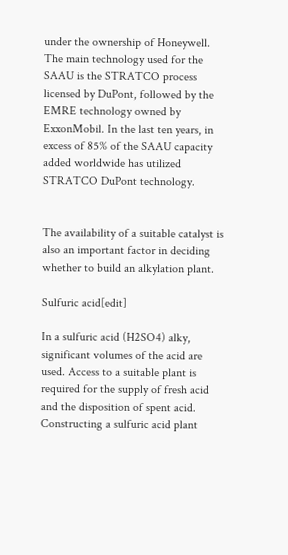under the ownership of Honeywell. The main technology used for the SAAU is the STRATCO process licensed by DuPont, followed by the EMRE technology owned by ExxonMobil. In the last ten years, in excess of 85% of the SAAU capacity added worldwide has utilized STRATCO DuPont technology.


The availability of a suitable catalyst is also an important factor in deciding whether to build an alkylation plant.

Sulfuric acid[edit]

In a sulfuric acid (H2SO4) alky, significant volumes of the acid are used. Access to a suitable plant is required for the supply of fresh acid and the disposition of spent acid. Constructing a sulfuric acid plant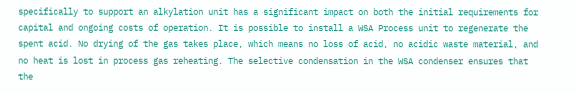specifically to support an alkylation unit has a significant impact on both the initial requirements for capital and ongoing costs of operation. It is possible to install a WSA Process unit to regenerate the spent acid. No drying of the gas takes place, which means no loss of acid, no acidic waste material, and no heat is lost in process gas reheating. The selective condensation in the WSA condenser ensures that the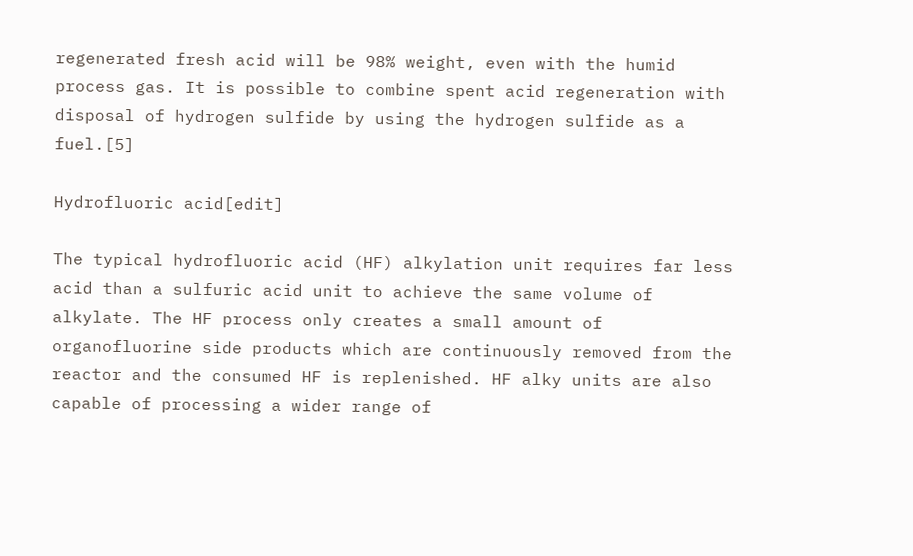regenerated fresh acid will be 98% weight, even with the humid process gas. It is possible to combine spent acid regeneration with disposal of hydrogen sulfide by using the hydrogen sulfide as a fuel.[5]

Hydrofluoric acid[edit]

The typical hydrofluoric acid (HF) alkylation unit requires far less acid than a sulfuric acid unit to achieve the same volume of alkylate. The HF process only creates a small amount of organofluorine side products which are continuously removed from the reactor and the consumed HF is replenished. HF alky units are also capable of processing a wider range of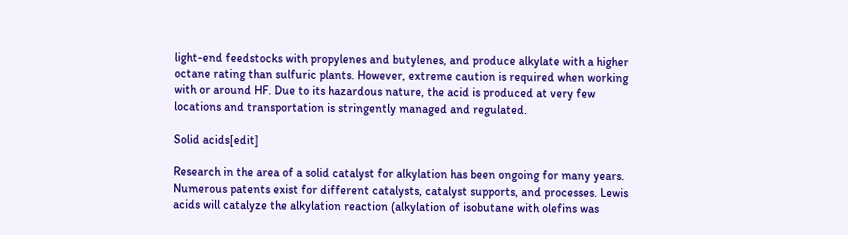light-end feedstocks with propylenes and butylenes, and produce alkylate with a higher octane rating than sulfuric plants. However, extreme caution is required when working with or around HF. Due to its hazardous nature, the acid is produced at very few locations and transportation is stringently managed and regulated.

Solid acids[edit]

Research in the area of a solid catalyst for alkylation has been ongoing for many years. Numerous patents exist for different catalysts, catalyst supports, and processes. Lewis acids will catalyze the alkylation reaction (alkylation of isobutane with olefins was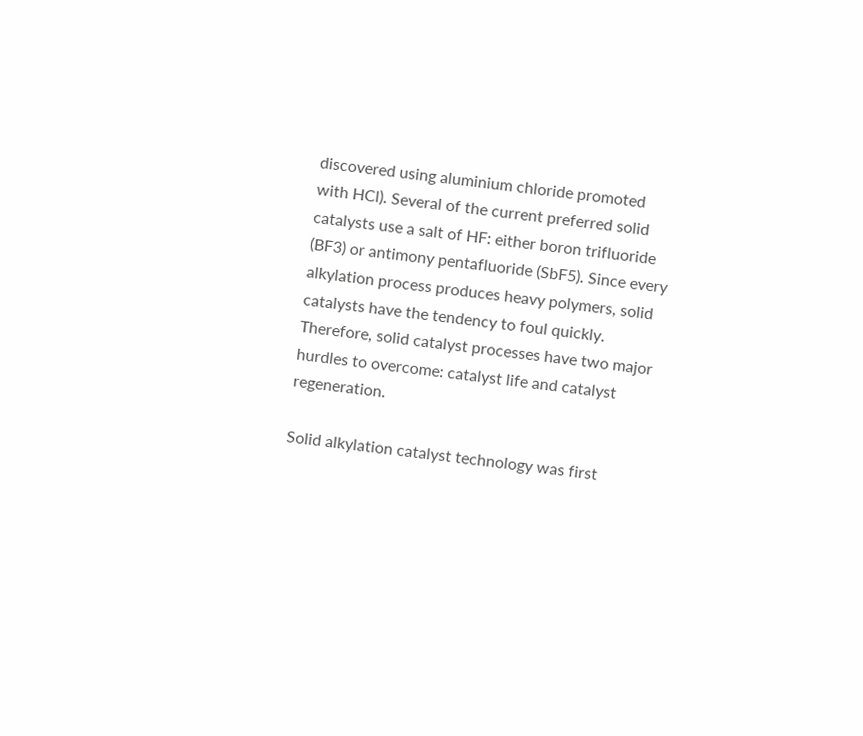discovered using aluminium chloride promoted with HCl). Several of the current preferred solid catalysts use a salt of HF: either boron trifluoride (BF3) or antimony pentafluoride (SbF5). Since every alkylation process produces heavy polymers, solid catalysts have the tendency to foul quickly. Therefore, solid catalyst processes have two major hurdles to overcome: catalyst life and catalyst regeneration.

Solid alkylation catalyst technology was first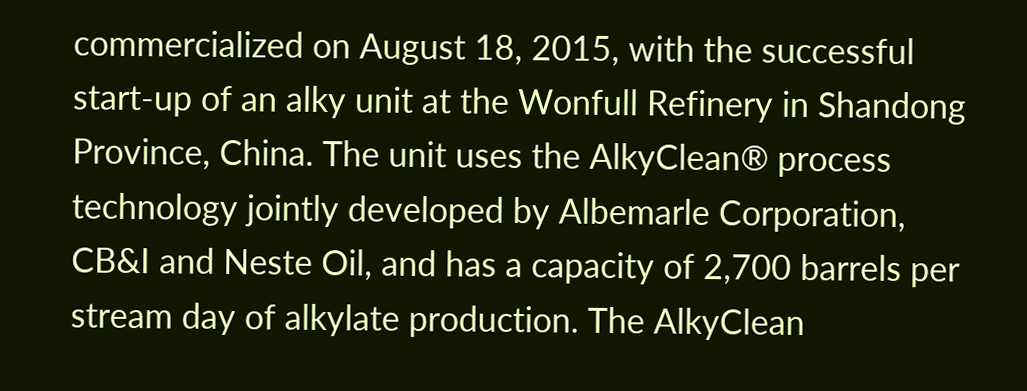commercialized on August 18, 2015, with the successful start-up of an alky unit at the Wonfull Refinery in Shandong Province, China. The unit uses the AlkyClean® process technology jointly developed by Albemarle Corporation, CB&I and Neste Oil, and has a capacity of 2,700 barrels per stream day of alkylate production. The AlkyClean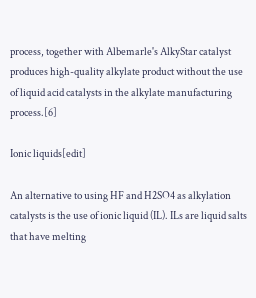process, together with Albemarle's AlkyStar catalyst produces high-quality alkylate product without the use of liquid acid catalysts in the alkylate manufacturing process.[6]

Ionic liquids[edit]

An alternative to using HF and H2SO4 as alkylation catalysts is the use of ionic liquid (IL). ILs are liquid salts that have melting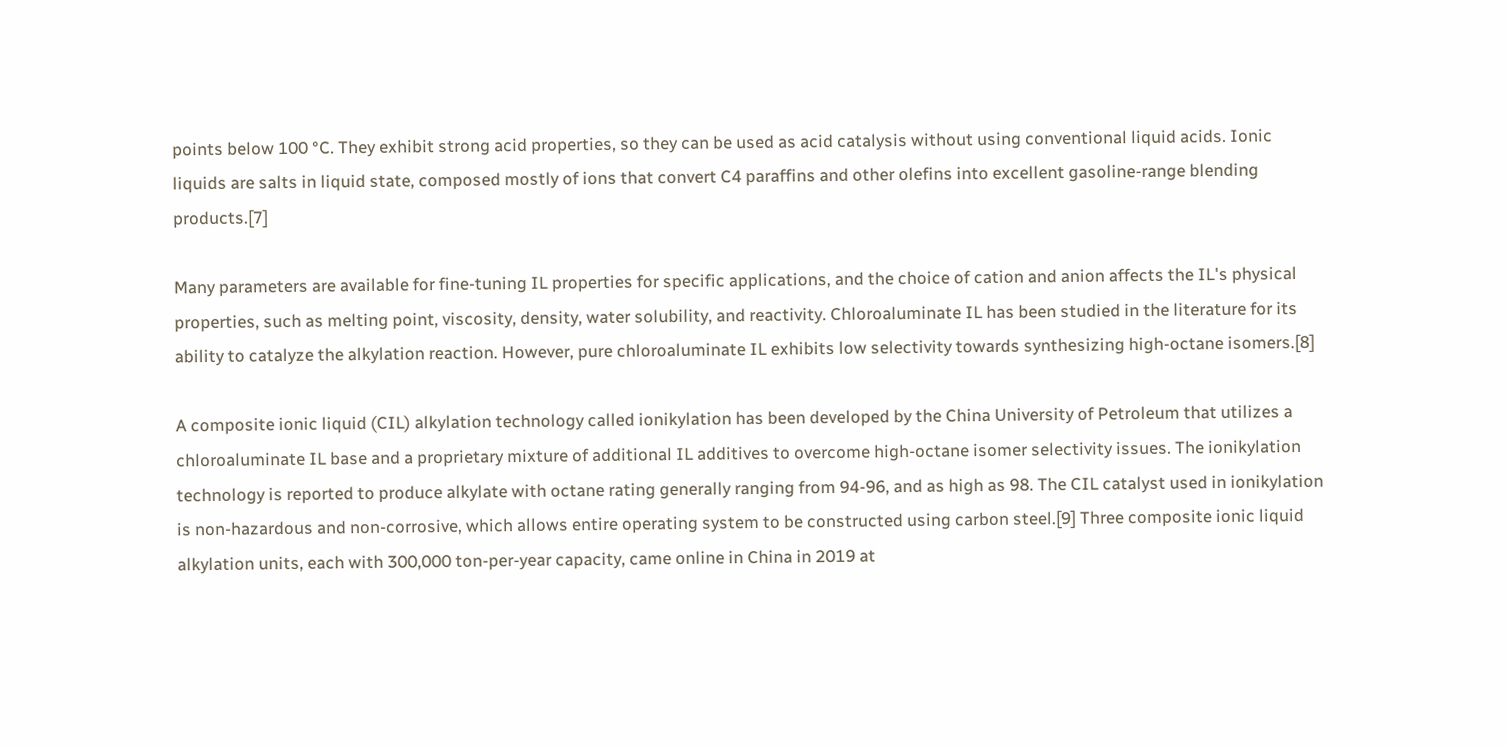points below 100 °C. They exhibit strong acid properties, so they can be used as acid catalysis without using conventional liquid acids. Ionic liquids are salts in liquid state, composed mostly of ions that convert C4 paraffins and other olefins into excellent gasoline-range blending products.[7]

Many parameters are available for fine-tuning IL properties for specific applications, and the choice of cation and anion affects the IL's physical properties, such as melting point, viscosity, density, water solubility, and reactivity. Chloroaluminate IL has been studied in the literature for its ability to catalyze the alkylation reaction. However, pure chloroaluminate IL exhibits low selectivity towards synthesizing high-octane isomers.[8]

A composite ionic liquid (CIL) alkylation technology called ionikylation has been developed by the China University of Petroleum that utilizes a chloroaluminate IL base and a proprietary mixture of additional IL additives to overcome high-octane isomer selectivity issues. The ionikylation technology is reported to produce alkylate with octane rating generally ranging from 94-96, and as high as 98. The CIL catalyst used in ionikylation is non-hazardous and non-corrosive, which allows entire operating system to be constructed using carbon steel.[9] Three composite ionic liquid alkylation units, each with 300,000 ton-per-year capacity, came online in China in 2019 at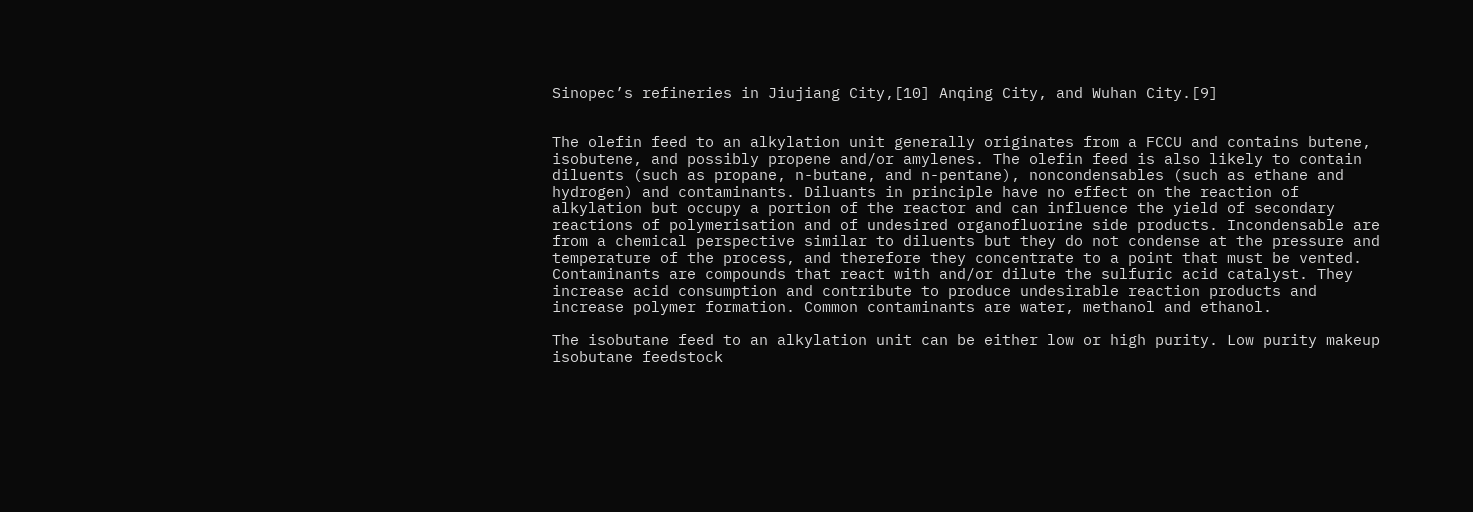Sinopec’s refineries in Jiujiang City,[10] Anqing City, and Wuhan City.[9]


The olefin feed to an alkylation unit generally originates from a FCCU and contains butene, isobutene, and possibly propene and/or amylenes. The olefin feed is also likely to contain diluents (such as propane, n-butane, and n-pentane), noncondensables (such as ethane and hydrogen) and contaminants. Diluants in principle have no effect on the reaction of alkylation but occupy a portion of the reactor and can influence the yield of secondary reactions of polymerisation and of undesired organofluorine side products. Incondensable are from a chemical perspective similar to diluents but they do not condense at the pressure and temperature of the process, and therefore they concentrate to a point that must be vented. Contaminants are compounds that react with and/or dilute the sulfuric acid catalyst. They increase acid consumption and contribute to produce undesirable reaction products and increase polymer formation. Common contaminants are water, methanol and ethanol.

The isobutane feed to an alkylation unit can be either low or high purity. Low purity makeup isobutane feedstock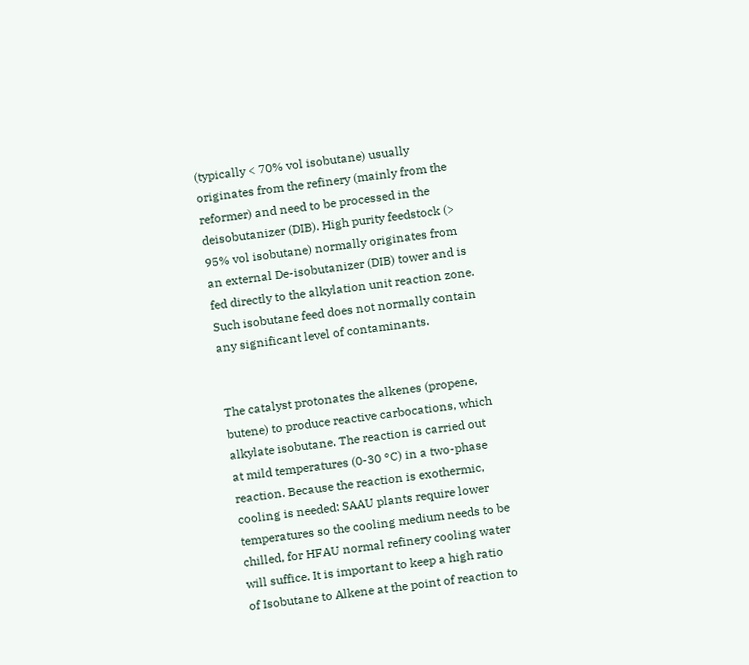(typically < 70% vol isobutane) usually originates from the refinery (mainly from the reformer) and need to be processed in the deisobutanizer (DIB). High purity feedstock (> 95% vol isobutane) normally originates from an external De-isobutanizer (DIB) tower and is fed directly to the alkylation unit reaction zone. Such isobutane feed does not normally contain any significant level of contaminants.


The catalyst protonates the alkenes (propene, butene) to produce reactive carbocations, which alkylate isobutane. The reaction is carried out at mild temperatures (0-30 °C) in a two-phase reaction. Because the reaction is exothermic, cooling is needed: SAAU plants require lower temperatures so the cooling medium needs to be chilled, for HFAU normal refinery cooling water will suffice. It is important to keep a high ratio of Isobutane to Alkene at the point of reaction to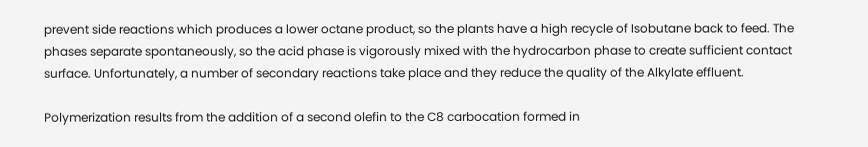prevent side reactions which produces a lower octane product, so the plants have a high recycle of Isobutane back to feed. The phases separate spontaneously, so the acid phase is vigorously mixed with the hydrocarbon phase to create sufficient contact surface. Unfortunately, a number of secondary reactions take place and they reduce the quality of the Alkylate effluent.

Polymerization results from the addition of a second olefin to the C8 carbocation formed in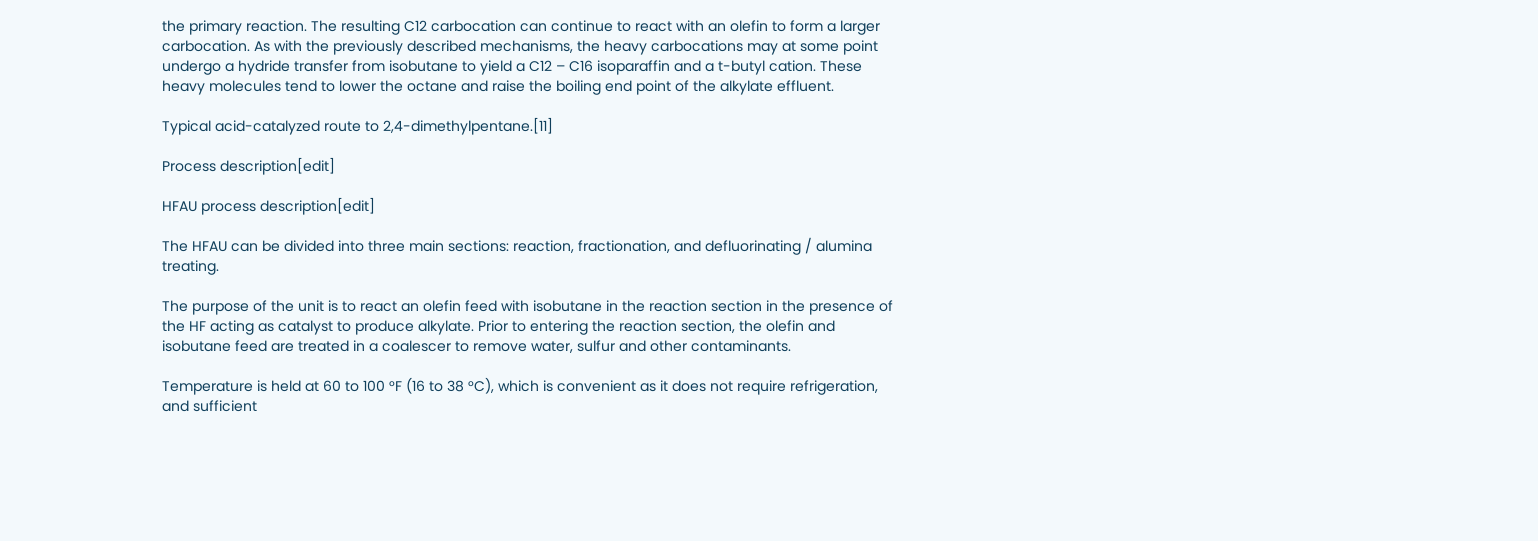the primary reaction. The resulting C12 carbocation can continue to react with an olefin to form a larger carbocation. As with the previously described mechanisms, the heavy carbocations may at some point undergo a hydride transfer from isobutane to yield a C12 – C16 isoparaffin and a t-butyl cation. These heavy molecules tend to lower the octane and raise the boiling end point of the alkylate effluent.

Typical acid-catalyzed route to 2,4-dimethylpentane.[11]

Process description[edit]

HFAU process description[edit]

The HFAU can be divided into three main sections: reaction, fractionation, and defluorinating / alumina treating.

The purpose of the unit is to react an olefin feed with isobutane in the reaction section in the presence of the HF acting as catalyst to produce alkylate. Prior to entering the reaction section, the olefin and isobutane feed are treated in a coalescer to remove water, sulfur and other contaminants.

Temperature is held at 60 to 100 °F (16 to 38 °C), which is convenient as it does not require refrigeration, and sufficient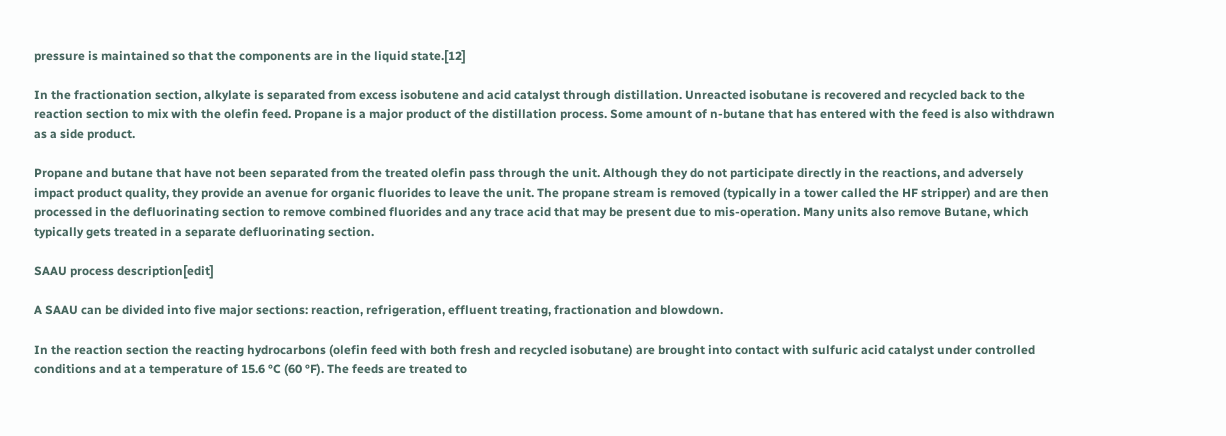pressure is maintained so that the components are in the liquid state.[12]

In the fractionation section, alkylate is separated from excess isobutene and acid catalyst through distillation. Unreacted isobutane is recovered and recycled back to the reaction section to mix with the olefin feed. Propane is a major product of the distillation process. Some amount of n-butane that has entered with the feed is also withdrawn as a side product.

Propane and butane that have not been separated from the treated olefin pass through the unit. Although they do not participate directly in the reactions, and adversely impact product quality, they provide an avenue for organic fluorides to leave the unit. The propane stream is removed (typically in a tower called the HF stripper) and are then processed in the defluorinating section to remove combined fluorides and any trace acid that may be present due to mis-operation. Many units also remove Butane, which typically gets treated in a separate defluorinating section.

SAAU process description[edit]

A SAAU can be divided into five major sections: reaction, refrigeration, effluent treating, fractionation and blowdown.

In the reaction section the reacting hydrocarbons (olefin feed with both fresh and recycled isobutane) are brought into contact with sulfuric acid catalyst under controlled conditions and at a temperature of 15.6 °C (60 °F). The feeds are treated to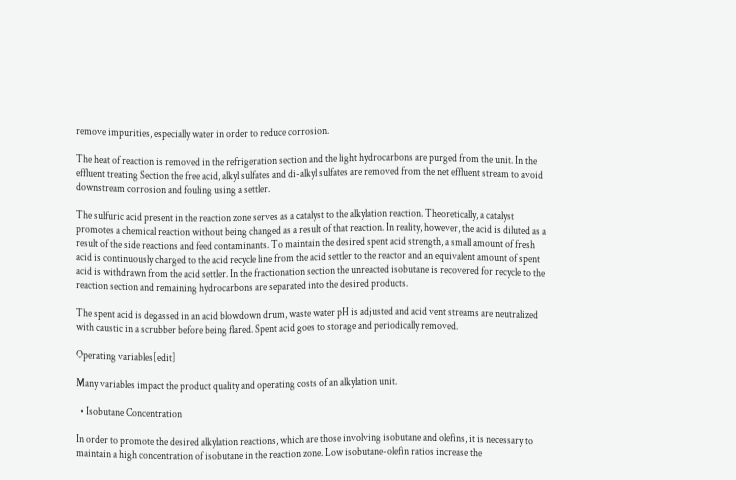remove impurities, especially water in order to reduce corrosion.

The heat of reaction is removed in the refrigeration section and the light hydrocarbons are purged from the unit. In the effluent treating Section the free acid, alkyl sulfates and di-alkyl sulfates are removed from the net effluent stream to avoid downstream corrosion and fouling using a settler.

The sulfuric acid present in the reaction zone serves as a catalyst to the alkylation reaction. Theoretically, a catalyst promotes a chemical reaction without being changed as a result of that reaction. In reality, however, the acid is diluted as a result of the side reactions and feed contaminants. To maintain the desired spent acid strength, a small amount of fresh acid is continuously charged to the acid recycle line from the acid settler to the reactor and an equivalent amount of spent acid is withdrawn from the acid settler. In the fractionation section the unreacted isobutane is recovered for recycle to the reaction section and remaining hydrocarbons are separated into the desired products.

The spent acid is degassed in an acid blowdown drum, waste water pH is adjusted and acid vent streams are neutralized with caustic in a scrubber before being flared. Spent acid goes to storage and periodically removed.

Operating variables[edit]

Many variables impact the product quality and operating costs of an alkylation unit.

  • Isobutane Concentration

In order to promote the desired alkylation reactions, which are those involving isobutane and olefins, it is necessary to maintain a high concentration of isobutane in the reaction zone. Low isobutane-olefin ratios increase the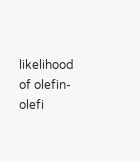likelihood of olefin-olefi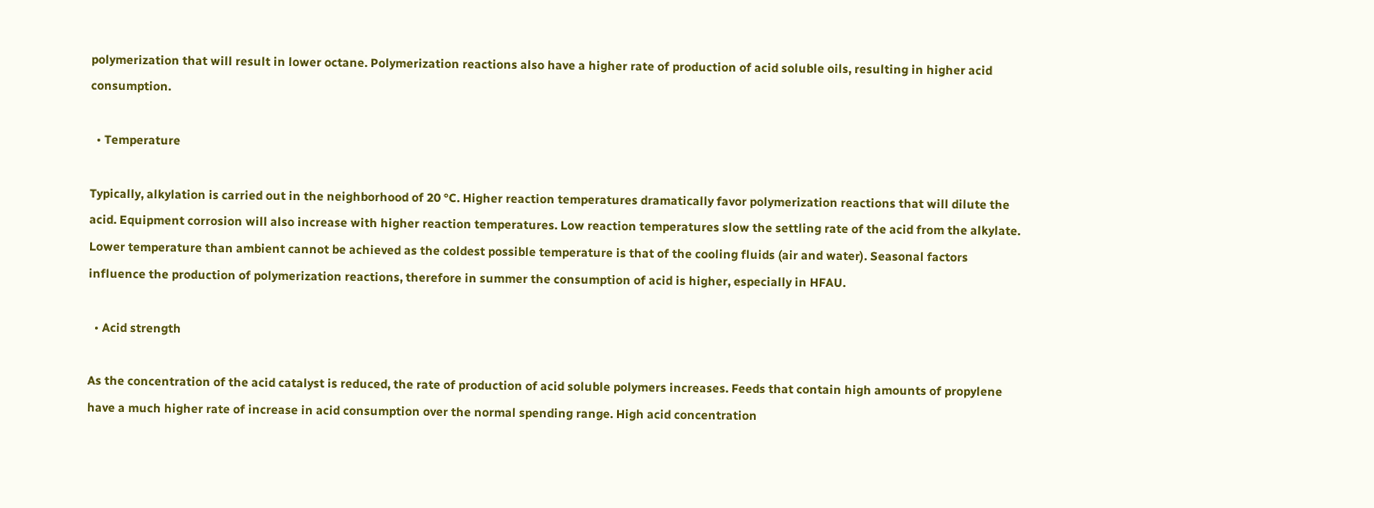polymerization that will result in lower octane. Polymerization reactions also have a higher rate of production of acid soluble oils, resulting in higher acid consumption.

  • Temperature

Typically, alkylation is carried out in the neighborhood of 20 °C. Higher reaction temperatures dramatically favor polymerization reactions that will dilute the acid. Equipment corrosion will also increase with higher reaction temperatures. Low reaction temperatures slow the settling rate of the acid from the alkylate. Lower temperature than ambient cannot be achieved as the coldest possible temperature is that of the cooling fluids (air and water). Seasonal factors influence the production of polymerization reactions, therefore in summer the consumption of acid is higher, especially in HFAU.

  • Acid strength

As the concentration of the acid catalyst is reduced, the rate of production of acid soluble polymers increases. Feeds that contain high amounts of propylene have a much higher rate of increase in acid consumption over the normal spending range. High acid concentration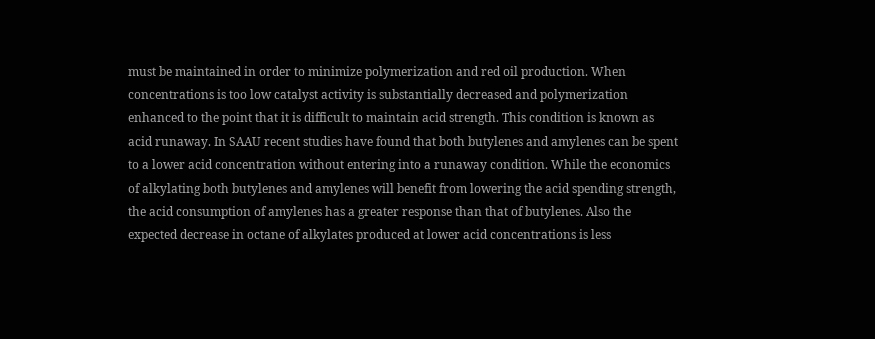must be maintained in order to minimize polymerization and red oil production. When concentrations is too low catalyst activity is substantially decreased and polymerization enhanced to the point that it is difficult to maintain acid strength. This condition is known as acid runaway. In SAAU recent studies have found that both butylenes and amylenes can be spent to a lower acid concentration without entering into a runaway condition. While the economics of alkylating both butylenes and amylenes will benefit from lowering the acid spending strength, the acid consumption of amylenes has a greater response than that of butylenes. Also the expected decrease in octane of alkylates produced at lower acid concentrations is less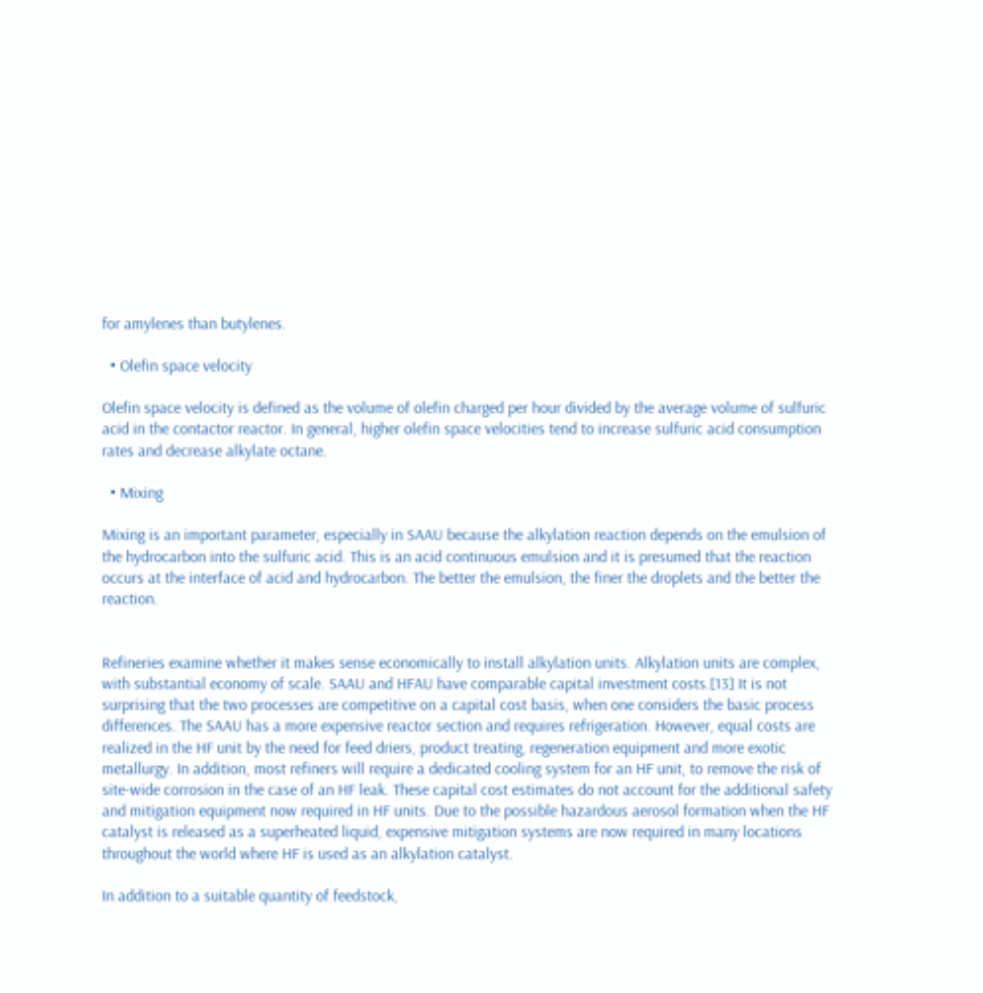for amylenes than butylenes.

  • Olefin space velocity

Olefin space velocity is defined as the volume of olefin charged per hour divided by the average volume of sulfuric acid in the contactor reactor. In general, higher olefin space velocities tend to increase sulfuric acid consumption rates and decrease alkylate octane.

  • Mixing

Mixing is an important parameter, especially in SAAU because the alkylation reaction depends on the emulsion of the hydrocarbon into the sulfuric acid. This is an acid continuous emulsion and it is presumed that the reaction occurs at the interface of acid and hydrocarbon. The better the emulsion, the finer the droplets and the better the reaction.


Refineries examine whether it makes sense economically to install alkylation units. Alkylation units are complex, with substantial economy of scale. SAAU and HFAU have comparable capital investment costs.[13] It is not surprising that the two processes are competitive on a capital cost basis, when one considers the basic process differences. The SAAU has a more expensive reactor section and requires refrigeration. However, equal costs are realized in the HF unit by the need for feed driers, product treating, regeneration equipment and more exotic metallurgy. In addition, most refiners will require a dedicated cooling system for an HF unit, to remove the risk of site-wide corrosion in the case of an HF leak. These capital cost estimates do not account for the additional safety and mitigation equipment now required in HF units. Due to the possible hazardous aerosol formation when the HF catalyst is released as a superheated liquid, expensive mitigation systems are now required in many locations throughout the world where HF is used as an alkylation catalyst.

In addition to a suitable quantity of feedstock,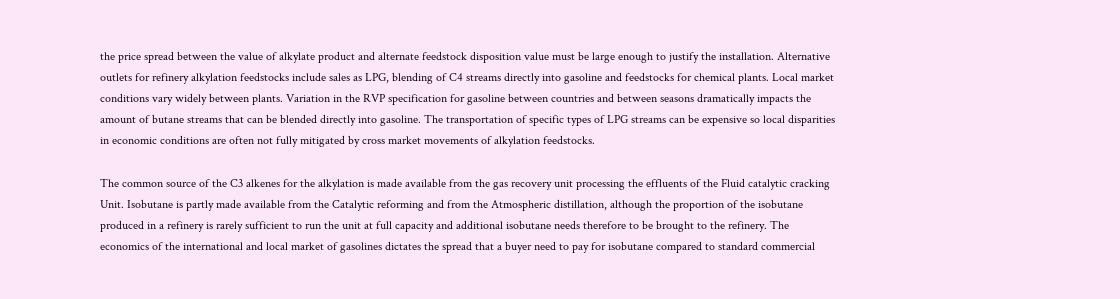the price spread between the value of alkylate product and alternate feedstock disposition value must be large enough to justify the installation. Alternative outlets for refinery alkylation feedstocks include sales as LPG, blending of C4 streams directly into gasoline and feedstocks for chemical plants. Local market conditions vary widely between plants. Variation in the RVP specification for gasoline between countries and between seasons dramatically impacts the amount of butane streams that can be blended directly into gasoline. The transportation of specific types of LPG streams can be expensive so local disparities in economic conditions are often not fully mitigated by cross market movements of alkylation feedstocks.

The common source of the C3 alkenes for the alkylation is made available from the gas recovery unit processing the effluents of the Fluid catalytic cracking Unit. Isobutane is partly made available from the Catalytic reforming and from the Atmospheric distillation, although the proportion of the isobutane produced in a refinery is rarely sufficient to run the unit at full capacity and additional isobutane needs therefore to be brought to the refinery. The economics of the international and local market of gasolines dictates the spread that a buyer need to pay for isobutane compared to standard commercial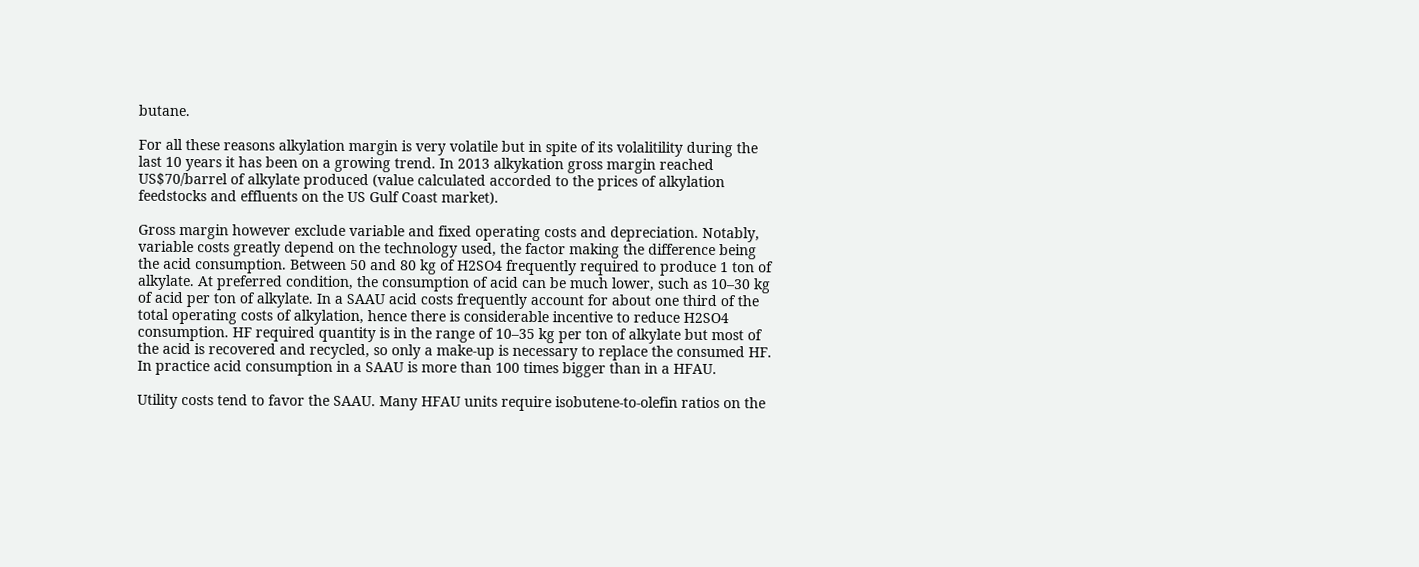butane.

For all these reasons alkylation margin is very volatile but in spite of its volalitility during the last 10 years it has been on a growing trend. In 2013 alkykation gross margin reached US$70/barrel of alkylate produced (value calculated accorded to the prices of alkylation feedstocks and effluents on the US Gulf Coast market).

Gross margin however exclude variable and fixed operating costs and depreciation. Notably, variable costs greatly depend on the technology used, the factor making the difference being the acid consumption. Between 50 and 80 kg of H2SO4 frequently required to produce 1 ton of alkylate. At preferred condition, the consumption of acid can be much lower, such as 10–30 kg of acid per ton of alkylate. In a SAAU acid costs frequently account for about one third of the total operating costs of alkylation, hence there is considerable incentive to reduce H2SO4 consumption. HF required quantity is in the range of 10–35 kg per ton of alkylate but most of the acid is recovered and recycled, so only a make-up is necessary to replace the consumed HF. In practice acid consumption in a SAAU is more than 100 times bigger than in a HFAU.

Utility costs tend to favor the SAAU. Many HFAU units require isobutene-to-olefin ratios on the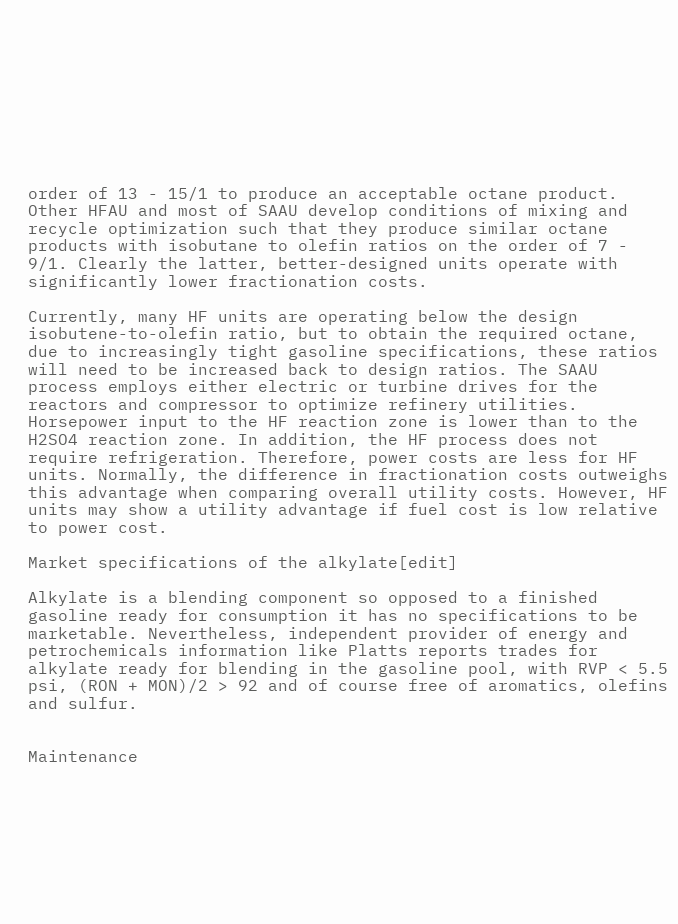order of 13 - 15/1 to produce an acceptable octane product. Other HFAU and most of SAAU develop conditions of mixing and recycle optimization such that they produce similar octane products with isobutane to olefin ratios on the order of 7 - 9/1. Clearly the latter, better-designed units operate with significantly lower fractionation costs.

Currently, many HF units are operating below the design isobutene-to-olefin ratio, but to obtain the required octane, due to increasingly tight gasoline specifications, these ratios will need to be increased back to design ratios. The SAAU process employs either electric or turbine drives for the reactors and compressor to optimize refinery utilities. Horsepower input to the HF reaction zone is lower than to the H2SO4 reaction zone. In addition, the HF process does not require refrigeration. Therefore, power costs are less for HF units. Normally, the difference in fractionation costs outweighs this advantage when comparing overall utility costs. However, HF units may show a utility advantage if fuel cost is low relative to power cost.

Market specifications of the alkylate[edit]

Alkylate is a blending component so opposed to a finished gasoline ready for consumption it has no specifications to be marketable. Nevertheless, independent provider of energy and petrochemicals information like Platts reports trades for alkylate ready for blending in the gasoline pool, with RVP < 5.5 psi, (RON + MON)/2 > 92 and of course free of aromatics, olefins and sulfur.


Maintenance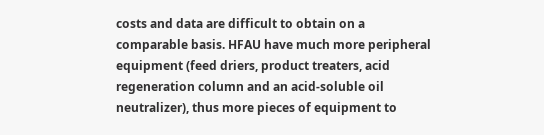costs and data are difficult to obtain on a comparable basis. HFAU have much more peripheral equipment (feed driers, product treaters, acid regeneration column and an acid-soluble oil neutralizer), thus more pieces of equipment to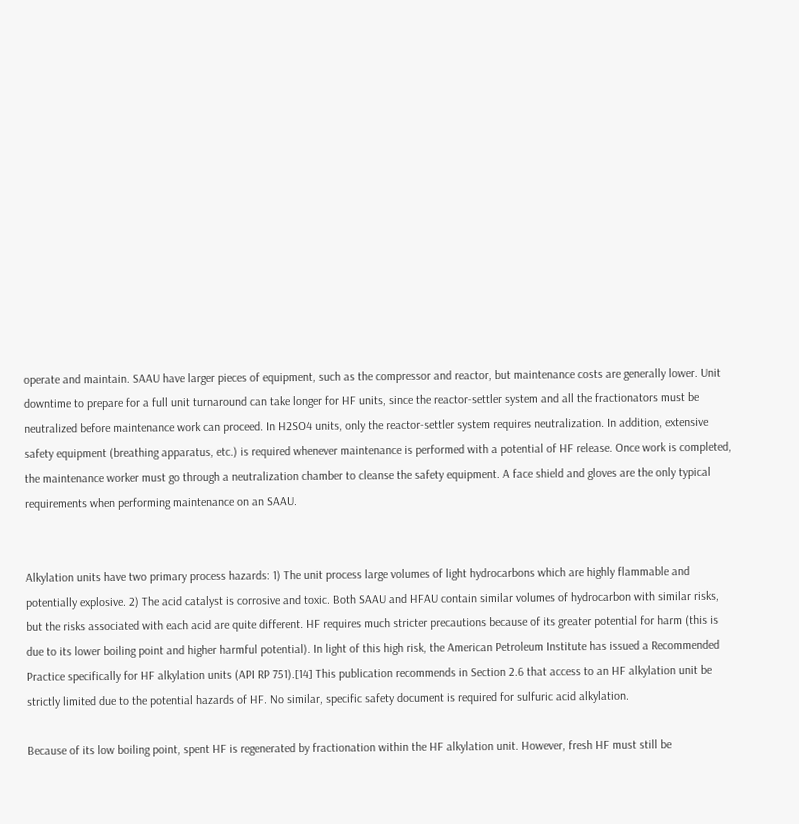operate and maintain. SAAU have larger pieces of equipment, such as the compressor and reactor, but maintenance costs are generally lower. Unit downtime to prepare for a full unit turnaround can take longer for HF units, since the reactor-settler system and all the fractionators must be neutralized before maintenance work can proceed. In H2SO4 units, only the reactor-settler system requires neutralization. In addition, extensive safety equipment (breathing apparatus, etc.) is required whenever maintenance is performed with a potential of HF release. Once work is completed, the maintenance worker must go through a neutralization chamber to cleanse the safety equipment. A face shield and gloves are the only typical requirements when performing maintenance on an SAAU.


Alkylation units have two primary process hazards: 1) The unit process large volumes of light hydrocarbons which are highly flammable and potentially explosive. 2) The acid catalyst is corrosive and toxic. Both SAAU and HFAU contain similar volumes of hydrocarbon with similar risks, but the risks associated with each acid are quite different. HF requires much stricter precautions because of its greater potential for harm (this is due to its lower boiling point and higher harmful potential). In light of this high risk, the American Petroleum Institute has issued a Recommended Practice specifically for HF alkylation units (API RP 751).[14] This publication recommends in Section 2.6 that access to an HF alkylation unit be strictly limited due to the potential hazards of HF. No similar, specific safety document is required for sulfuric acid alkylation.

Because of its low boiling point, spent HF is regenerated by fractionation within the HF alkylation unit. However, fresh HF must still be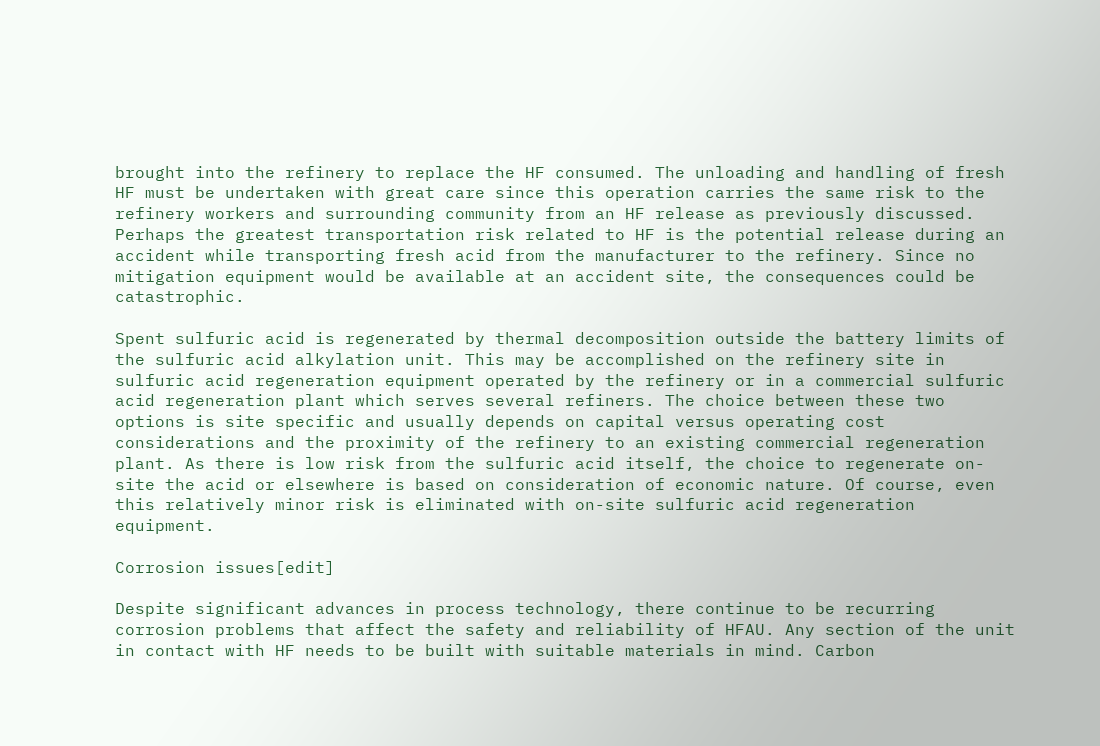brought into the refinery to replace the HF consumed. The unloading and handling of fresh HF must be undertaken with great care since this operation carries the same risk to the refinery workers and surrounding community from an HF release as previously discussed. Perhaps the greatest transportation risk related to HF is the potential release during an accident while transporting fresh acid from the manufacturer to the refinery. Since no mitigation equipment would be available at an accident site, the consequences could be catastrophic.

Spent sulfuric acid is regenerated by thermal decomposition outside the battery limits of the sulfuric acid alkylation unit. This may be accomplished on the refinery site in sulfuric acid regeneration equipment operated by the refinery or in a commercial sulfuric acid regeneration plant which serves several refiners. The choice between these two options is site specific and usually depends on capital versus operating cost considerations and the proximity of the refinery to an existing commercial regeneration plant. As there is low risk from the sulfuric acid itself, the choice to regenerate on-site the acid or elsewhere is based on consideration of economic nature. Of course, even this relatively minor risk is eliminated with on-site sulfuric acid regeneration equipment.

Corrosion issues[edit]

Despite significant advances in process technology, there continue to be recurring corrosion problems that affect the safety and reliability of HFAU. Any section of the unit in contact with HF needs to be built with suitable materials in mind. Carbon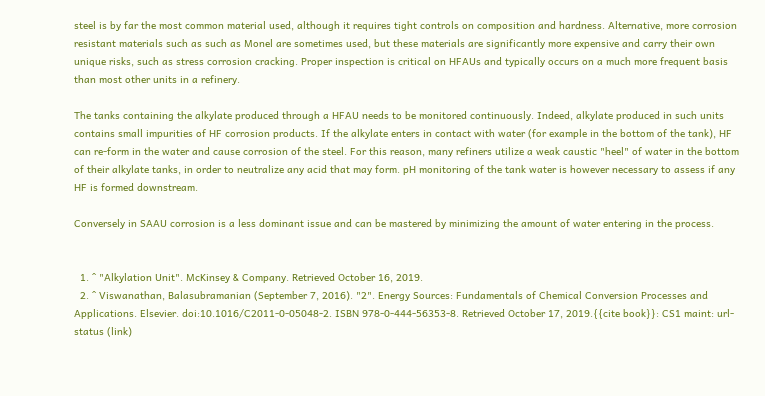steel is by far the most common material used, although it requires tight controls on composition and hardness. Alternative, more corrosion resistant materials such as such as Monel are sometimes used, but these materials are significantly more expensive and carry their own unique risks, such as stress corrosion cracking. Proper inspection is critical on HFAUs and typically occurs on a much more frequent basis than most other units in a refinery.

The tanks containing the alkylate produced through a HFAU needs to be monitored continuously. Indeed, alkylate produced in such units contains small impurities of HF corrosion products. If the alkylate enters in contact with water (for example in the bottom of the tank), HF can re-form in the water and cause corrosion of the steel. For this reason, many refiners utilize a weak caustic "heel" of water in the bottom of their alkylate tanks, in order to neutralize any acid that may form. pH monitoring of the tank water is however necessary to assess if any HF is formed downstream.

Conversely in SAAU corrosion is a less dominant issue and can be mastered by minimizing the amount of water entering in the process.


  1. ^ "Alkylation Unit". McKinsey & Company. Retrieved October 16, 2019.
  2. ^ Viswanathan, Balasubramanian (September 7, 2016). "2". Energy Sources: Fundamentals of Chemical Conversion Processes and Applications. Elsevier. doi:10.1016/C2011-0-05048-2. ISBN 978-0-444-56353-8. Retrieved October 17, 2019.{{cite book}}: CS1 maint: url-status (link)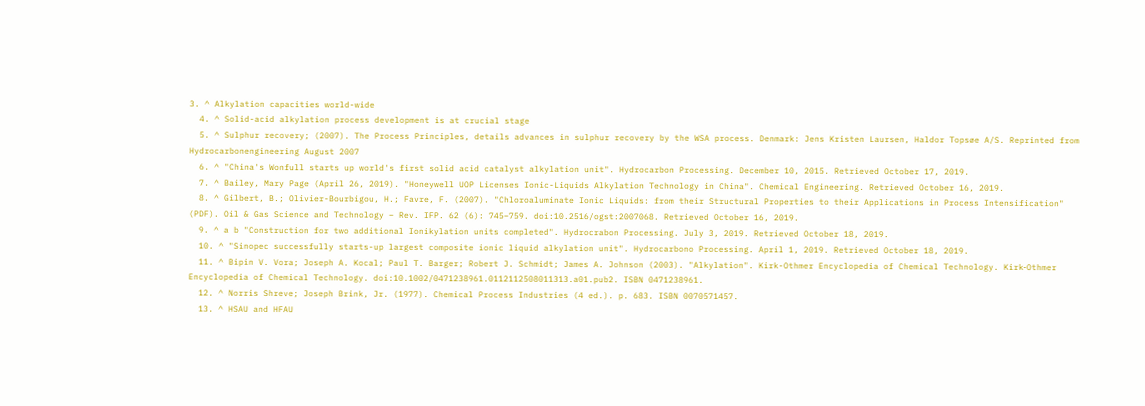3. ^ Alkylation capacities world-wide
  4. ^ Solid-acid alkylation process development is at crucial stage
  5. ^ Sulphur recovery; (2007). The Process Principles, details advances in sulphur recovery by the WSA process. Denmark: Jens Kristen Laursen, Haldor Topsøe A/S. Reprinted from Hydrocarbonengineering August 2007
  6. ^ "China's Wonfull starts up world's first solid acid catalyst alkylation unit". Hydrocarbon Processing. December 10, 2015. Retrieved October 17, 2019.
  7. ^ Bailey, Mary Page (April 26, 2019). "Honeywell UOP Licenses Ionic-Liquids Alkylation Technology in China". Chemical Engineering. Retrieved October 16, 2019.
  8. ^ Gilbert, B.; Olivier-Bourbigou, H.; Favre, F. (2007). "Chloroaluminate Ionic Liquids: from their Structural Properties to their Applications in Process Intensification" (PDF). Oil & Gas Science and Technology – Rev. IFP. 62 (6): 745–759. doi:10.2516/ogst:2007068. Retrieved October 16, 2019.
  9. ^ a b "Construction for two additional Ionikylation units completed". Hydrocrabon Processing. July 3, 2019. Retrieved October 18, 2019.
  10. ^ "Sinopec successfully starts-up largest composite ionic liquid alkylation unit". Hydrocarbono Processing. April 1, 2019. Retrieved October 18, 2019.
  11. ^ Bipin V. Vora; Joseph A. Kocal; Paul T. Barger; Robert J. Schmidt; James A. Johnson (2003). "Alkylation". Kirk-Othmer Encyclopedia of Chemical Technology. Kirk‐Othmer Encyclopedia of Chemical Technology. doi:10.1002/0471238961.0112112508011313.a01.pub2. ISBN 0471238961.
  12. ^ Norris Shreve; Joseph Brink, Jr. (1977). Chemical Process Industries (4 ed.). p. 683. ISBN 0070571457.
  13. ^ HSAU and HFAU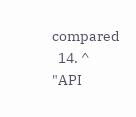compared
  14. ^ "API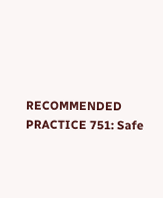RECOMMENDED PRACTICE 751: Safe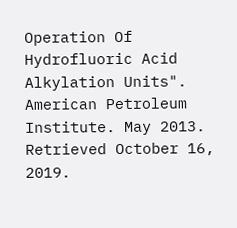Operation Of Hydrofluoric Acid Alkylation Units". American Petroleum Institute. May 2013. Retrieved October 16, 2019.